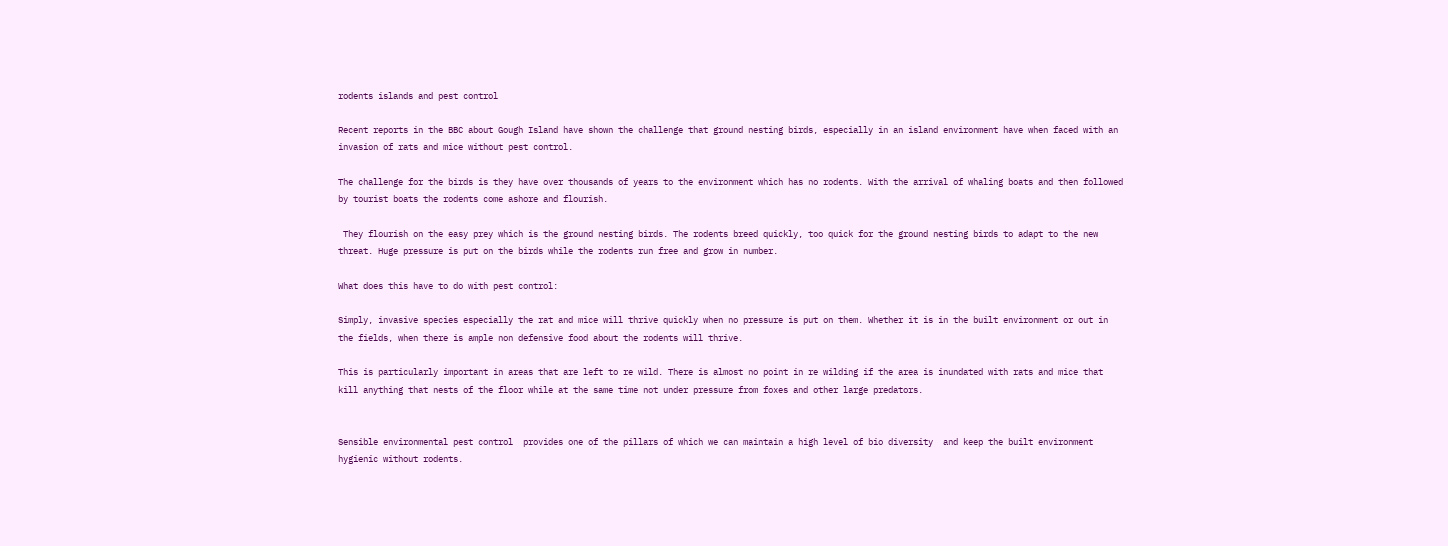rodents islands and pest control

Recent reports in the BBC about Gough Island have shown the challenge that ground nesting birds, especially in an island environment have when faced with an invasion of rats and mice without pest control.

The challenge for the birds is they have over thousands of years to the environment which has no rodents. With the arrival of whaling boats and then followed by tourist boats the rodents come ashore and flourish.

 They flourish on the easy prey which is the ground nesting birds. The rodents breed quickly, too quick for the ground nesting birds to adapt to the new threat. Huge pressure is put on the birds while the rodents run free and grow in number.

What does this have to do with pest control:

Simply, invasive species especially the rat and mice will thrive quickly when no pressure is put on them. Whether it is in the built environment or out in the fields, when there is ample non defensive food about the rodents will thrive.

This is particularly important in areas that are left to re wild. There is almost no point in re wilding if the area is inundated with rats and mice that kill anything that nests of the floor while at the same time not under pressure from foxes and other large predators.


Sensible environmental pest control  provides one of the pillars of which we can maintain a high level of bio diversity  and keep the built environment hygienic without rodents.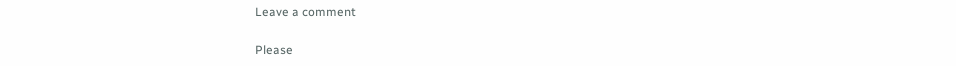Leave a comment

Please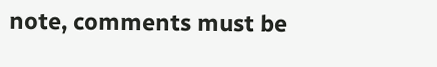note, comments must be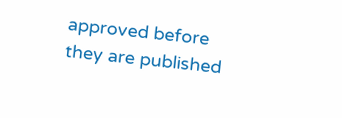approved before they are published